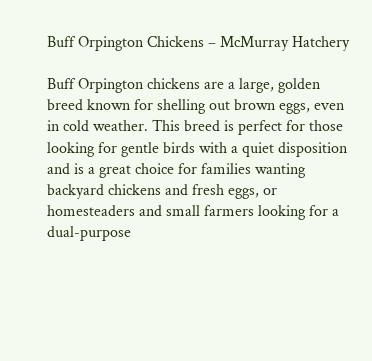Buff Orpington Chickens – McMurray Hatchery

Buff Orpington chickens are a large, golden breed known for shelling out brown eggs, even in cold weather. This breed is perfect for those looking for gentle birds with a quiet disposition and is a great choice for families wanting backyard chickens and fresh eggs, or homesteaders and small farmers looking for a dual-purpose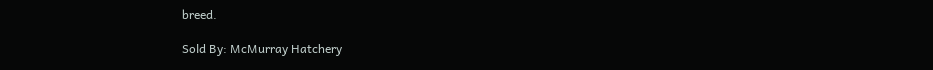breed.

Sold By: McMurray Hatchery